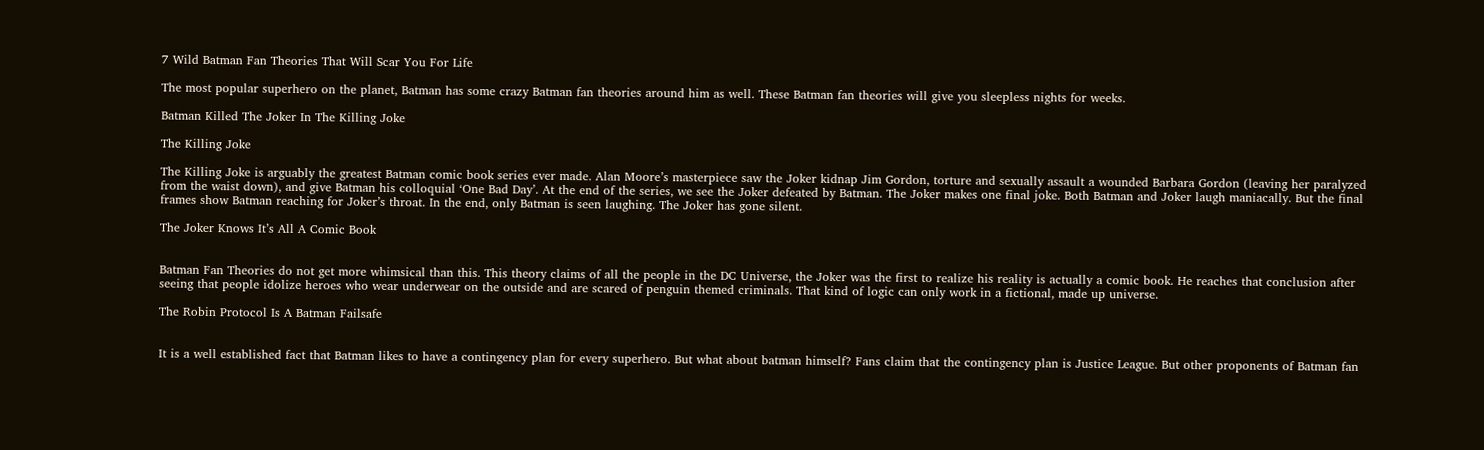7 Wild Batman Fan Theories That Will Scar You For Life

The most popular superhero on the planet, Batman has some crazy Batman fan theories around him as well. These Batman fan theories will give you sleepless nights for weeks.

Batman Killed The Joker In The Killing Joke

The Killing Joke

The Killing Joke is arguably the greatest Batman comic book series ever made. Alan Moore’s masterpiece saw the Joker kidnap Jim Gordon, torture and sexually assault a wounded Barbara Gordon (leaving her paralyzed from the waist down), and give Batman his colloquial ‘One Bad Day’. At the end of the series, we see the Joker defeated by Batman. The Joker makes one final joke. Both Batman and Joker laugh maniacally. But the final frames show Batman reaching for Joker’s throat. In the end, only Batman is seen laughing. The Joker has gone silent.

The Joker Knows It’s All A Comic Book


Batman Fan Theories do not get more whimsical than this. This theory claims of all the people in the DC Universe, the Joker was the first to realize his reality is actually a comic book. He reaches that conclusion after seeing that people idolize heroes who wear underwear on the outside and are scared of penguin themed criminals. That kind of logic can only work in a fictional, made up universe.

The Robin Protocol Is A Batman Failsafe


It is a well established fact that Batman likes to have a contingency plan for every superhero. But what about batman himself? Fans claim that the contingency plan is Justice League. But other proponents of Batman fan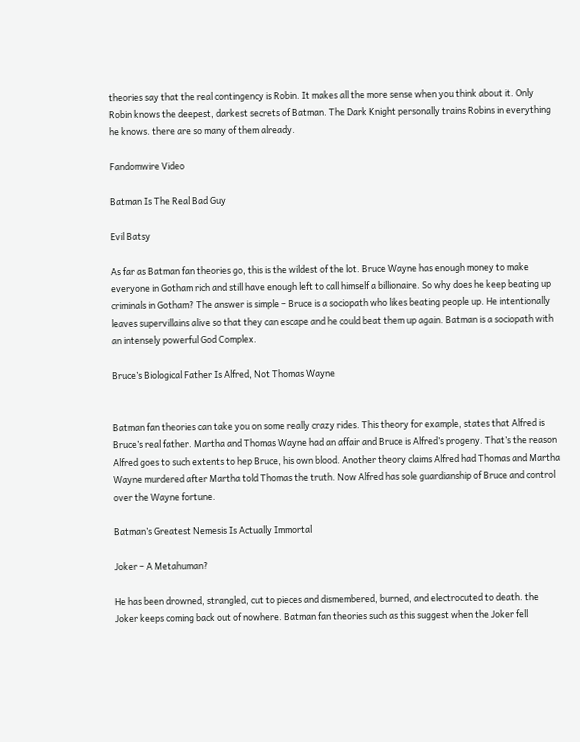theories say that the real contingency is Robin. It makes all the more sense when you think about it. Only Robin knows the deepest, darkest secrets of Batman. The Dark Knight personally trains Robins in everything he knows. there are so many of them already.

Fandomwire Video

Batman Is The Real Bad Guy

Evil Batsy

As far as Batman fan theories go, this is the wildest of the lot. Bruce Wayne has enough money to make everyone in Gotham rich and still have enough left to call himself a billionaire. So why does he keep beating up criminals in Gotham? The answer is simple – Bruce is a sociopath who likes beating people up. He intentionally leaves supervillains alive so that they can escape and he could beat them up again. Batman is a sociopath with an intensely powerful God Complex.

Bruce’s Biological Father Is Alfred, Not Thomas Wayne


Batman fan theories can take you on some really crazy rides. This theory for example, states that Alfred is Bruce’s real father. Martha and Thomas Wayne had an affair and Bruce is Alfred’s progeny. That’s the reason Alfred goes to such extents to hep Bruce, his own blood. Another theory claims Alfred had Thomas and Martha Wayne murdered after Martha told Thomas the truth. Now Alfred has sole guardianship of Bruce and control over the Wayne fortune.

Batman’s Greatest Nemesis Is Actually Immortal

Joker – A Metahuman?

He has been drowned, strangled, cut to pieces and dismembered, burned, and electrocuted to death. the Joker keeps coming back out of nowhere. Batman fan theories such as this suggest when the Joker fell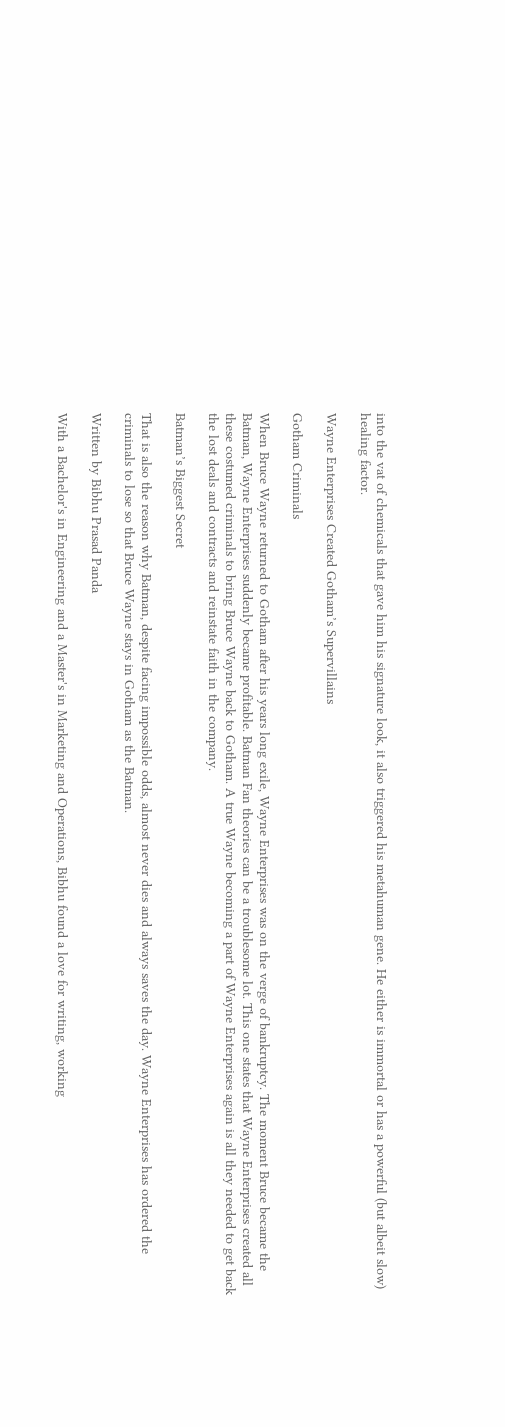into the vat of chemicals that gave him his signature look, it also triggered his metahuman gene. He either is immortal or has a powerful (but albeit slow) healing factor.

Wayne Enterprises Created Gotham’s Supervillains

Gotham Criminals

When Bruce Wayne returned to Gotham after his years long exile, Wayne Enterprises was on the verge of bankruptcy. The moment Bruce became the Batman, Wayne Enterprises suddenly became profitable. Batman Fan theories can be a troublesome lot. This one states that Wayne Enterprises created all these costumed criminals to bring Bruce Wayne back to Gotham. A true Wayne becoming a part of Wayne Enterprises again is all they needed to get back the lost deals and contracts and reinstate faith in the company.

Batman’s Biggest Secret

That is also the reason why Batman, despite facing impossible odds, almost never dies and always saves the day. Wayne Enterprises has ordered the criminals to lose so that Bruce Wayne stays in Gotham as the Batman.

Written by Bibhu Prasad Panda

With a Bachelor's in Engineering and a Master's in Marketing and Operations, Bibhu found a love for writing, working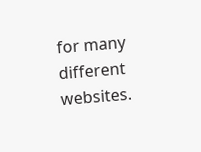for many different websites.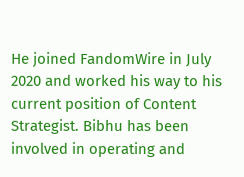He joined FandomWire in July 2020 and worked his way to his current position of Content Strategist. Bibhu has been involved in operating and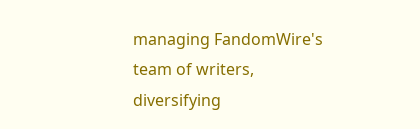managing FandomWire's team of writers, diversifying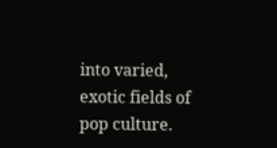into varied, exotic fields of pop culture.